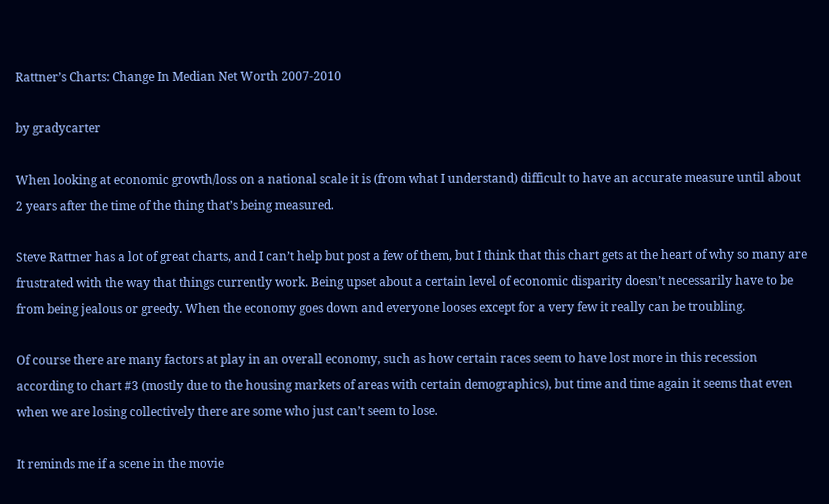Rattner’s Charts: Change In Median Net Worth 2007-2010

by gradycarter

When looking at economic growth/loss on a national scale it is (from what I understand) difficult to have an accurate measure until about 2 years after the time of the thing that’s being measured.

Steve Rattner has a lot of great charts, and I can’t help but post a few of them, but I think that this chart gets at the heart of why so many are frustrated with the way that things currently work. Being upset about a certain level of economic disparity doesn’t necessarily have to be from being jealous or greedy. When the economy goes down and everyone looses except for a very few it really can be troubling.

Of course there are many factors at play in an overall economy, such as how certain races seem to have lost more in this recession according to chart #3 (mostly due to the housing markets of areas with certain demographics), but time and time again it seems that even when we are losing collectively there are some who just can’t seem to lose.

It reminds me if a scene in the movie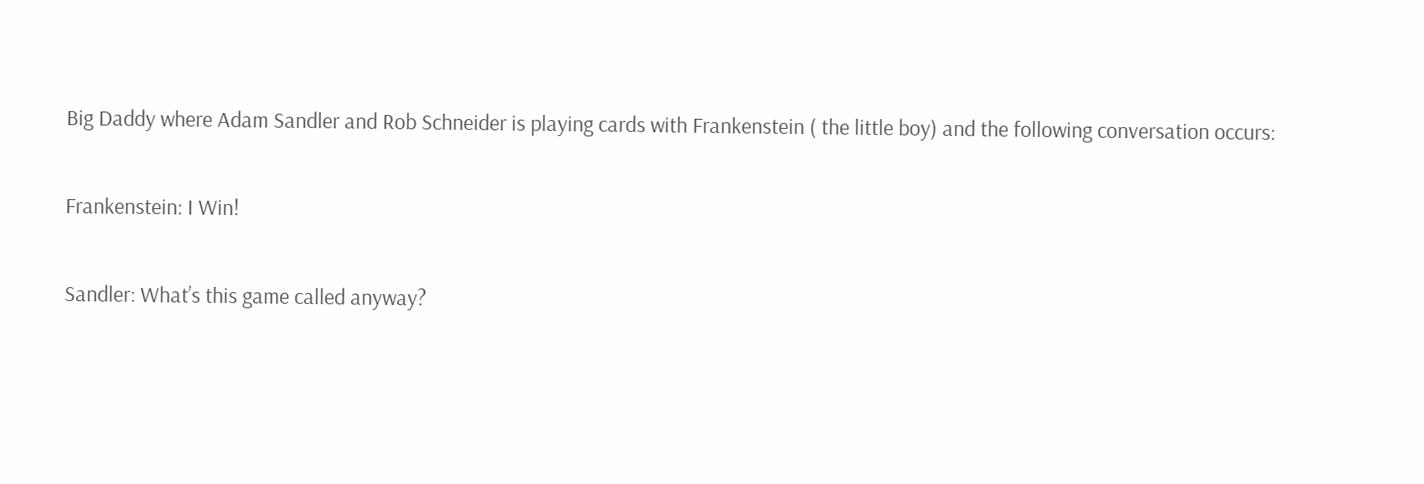Big Daddy where Adam Sandler and Rob Schneider is playing cards with Frankenstein ( the little boy) and the following conversation occurs:

Frankenstein: I Win!

Sandler: What’s this game called anyway?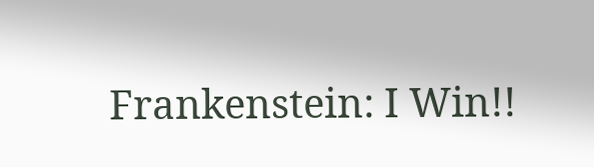Frankenstein: I Win!!